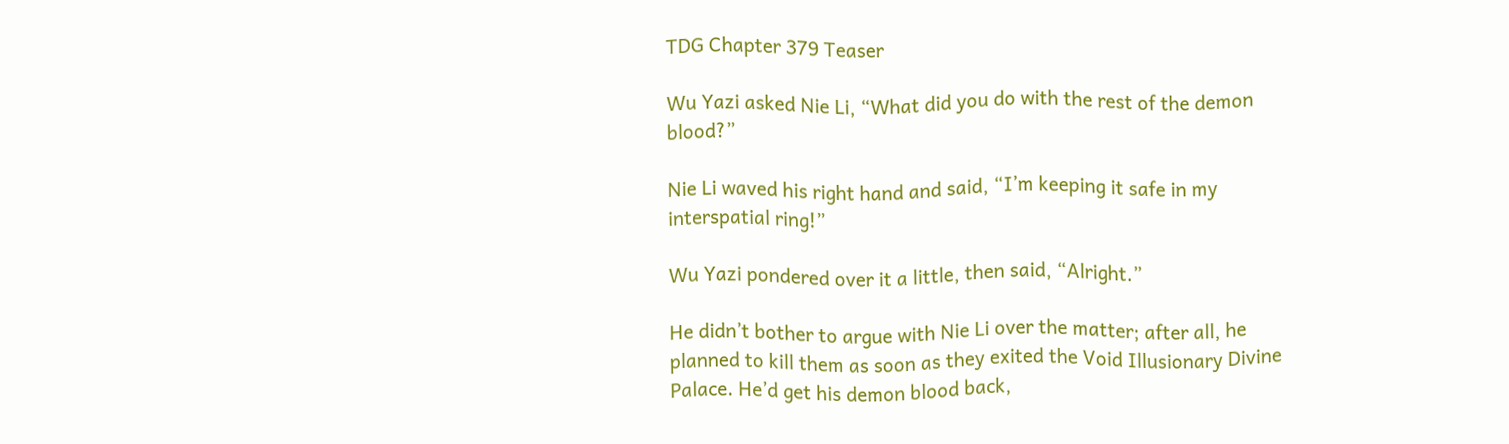TDG Chapter 379 Teaser

Wu Yazi asked Nie Li, “What did you do with the rest of the demon blood?”

Nie Li waved his right hand and said, “I’m keeping it safe in my interspatial ring!”

Wu Yazi pondered over it a little, then said, “Alright.”

He didn’t bother to argue with Nie Li over the matter; after all, he planned to kill them as soon as they exited the Void Illusionary Divine Palace. He’d get his demon blood back,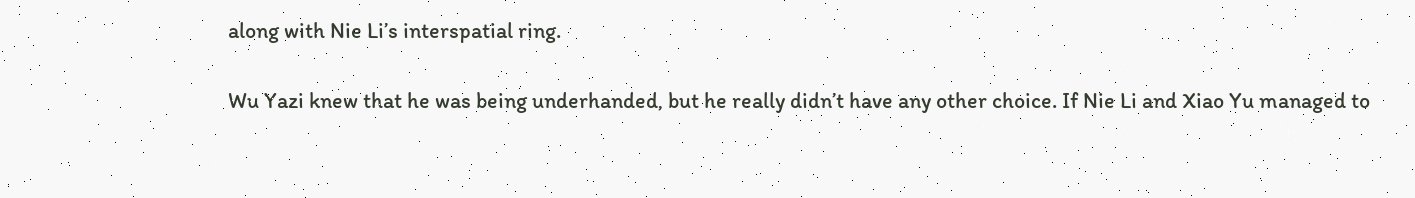along with Nie Li’s interspatial ring.

Wu Yazi knew that he was being underhanded, but he really didn’t have any other choice. If Nie Li and Xiao Yu managed to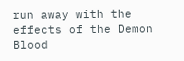run away with the effects of the Demon Blood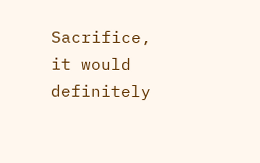Sacrifice, it would definitely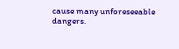cause many unforeseeable dangers.